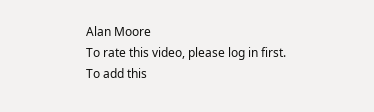Alan Moore
To rate this video, please log in first.
To add this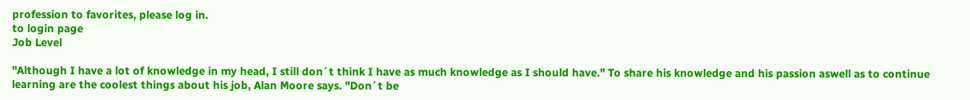profession to favorites, please log in.
to login page
Job Level

"Although I have a lot of knowledge in my head, I still don´t think I have as much knowledge as I should have." To share his knowledge and his passion aswell as to continue learning are the coolest things about his job, Alan Moore says. "Don´t be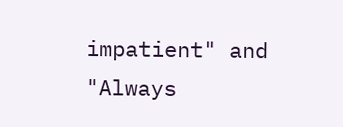impatient" and "Always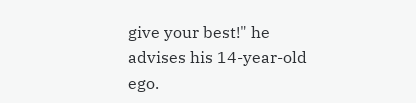give your best!" he advises his 14-year-old ego.